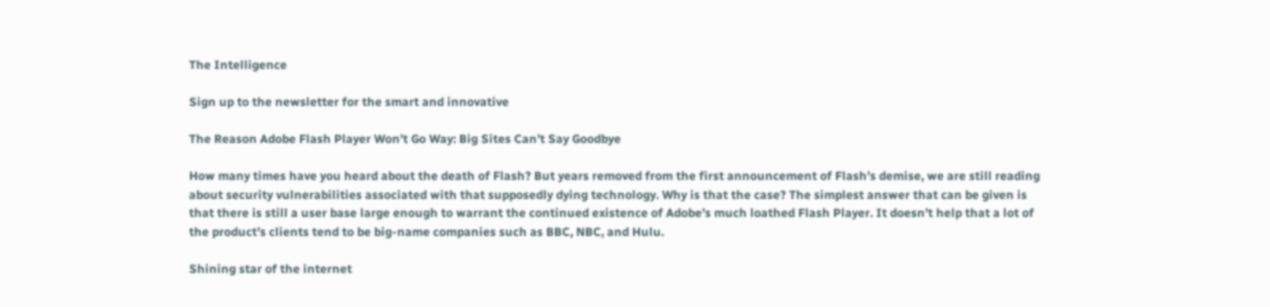The Intelligence

Sign up to the newsletter for the smart and innovative

The Reason Adobe Flash Player Won’t Go Way: Big Sites Can’t Say Goodbye

How many times have you heard about the death of Flash? But years removed from the first announcement of Flash’s demise, we are still reading about security vulnerabilities associated with that supposedly dying technology. Why is that the case? The simplest answer that can be given is that there is still a user base large enough to warrant the continued existence of Adobe’s much loathed Flash Player. It doesn’t help that a lot of the product’s clients tend to be big-name companies such as BBC, NBC, and Hulu.

Shining star of the internet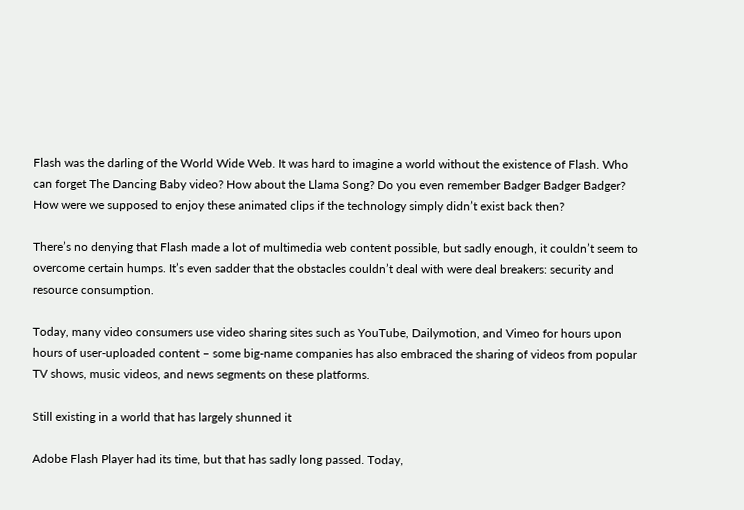Flash was the darling of the World Wide Web. It was hard to imagine a world without the existence of Flash. Who can forget The Dancing Baby video? How about the Llama Song? Do you even remember Badger Badger Badger? How were we supposed to enjoy these animated clips if the technology simply didn’t exist back then?

There’s no denying that Flash made a lot of multimedia web content possible, but sadly enough, it couldn’t seem to overcome certain humps. It’s even sadder that the obstacles couldn’t deal with were deal breakers: security and resource consumption.

Today, many video consumers use video sharing sites such as YouTube, Dailymotion, and Vimeo for hours upon hours of user-uploaded content – some big-name companies has also embraced the sharing of videos from popular TV shows, music videos, and news segments on these platforms.

Still existing in a world that has largely shunned it

Adobe Flash Player had its time, but that has sadly long passed. Today,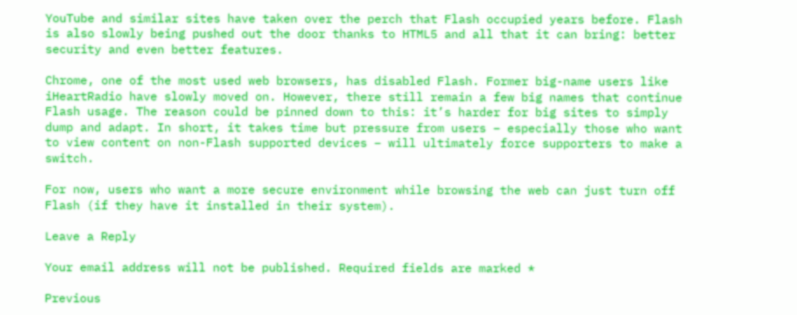YouTube and similar sites have taken over the perch that Flash occupied years before. Flash is also slowly being pushed out the door thanks to HTML5 and all that it can bring: better security and even better features.

Chrome, one of the most used web browsers, has disabled Flash. Former big-name users like iHeartRadio have slowly moved on. However, there still remain a few big names that continue Flash usage. The reason could be pinned down to this: it’s harder for big sites to simply dump and adapt. In short, it takes time but pressure from users – especially those who want to view content on non-Flash supported devices – will ultimately force supporters to make a switch.

For now, users who want a more secure environment while browsing the web can just turn off Flash (if they have it installed in their system).

Leave a Reply

Your email address will not be published. Required fields are marked *

Previous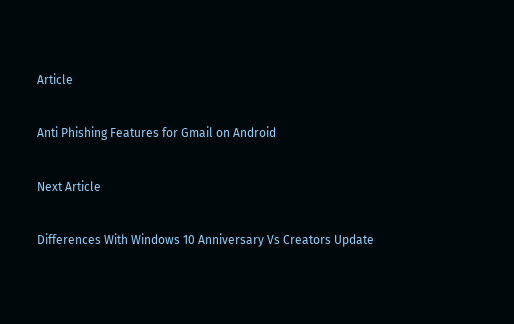Article

Anti Phishing Features for Gmail on Android

Next Article

Differences With Windows 10 Anniversary Vs Creators Update